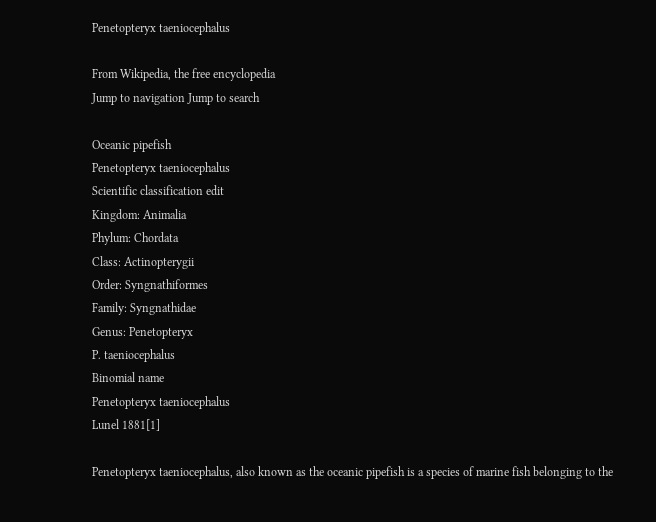Penetopteryx taeniocephalus

From Wikipedia, the free encyclopedia
Jump to navigation Jump to search

Oceanic pipefish
Penetopteryx taeniocephalus
Scientific classification edit
Kingdom: Animalia
Phylum: Chordata
Class: Actinopterygii
Order: Syngnathiformes
Family: Syngnathidae
Genus: Penetopteryx
P. taeniocephalus
Binomial name
Penetopteryx taeniocephalus
Lunel 1881[1]

Penetopteryx taeniocephalus, also known as the oceanic pipefish is a species of marine fish belonging to the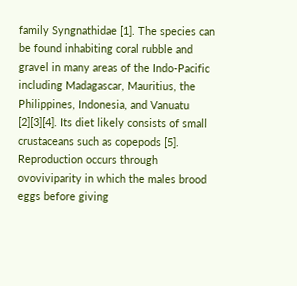family Syngnathidae [1]. The species can be found inhabiting coral rubble and gravel in many areas of the Indo-Pacific including Madagascar, Mauritius, the Philippines, Indonesia, and Vanuatu [2][3][4]. Its diet likely consists of small crustaceans such as copepods [5]. Reproduction occurs through ovoviviparity in which the males brood eggs before giving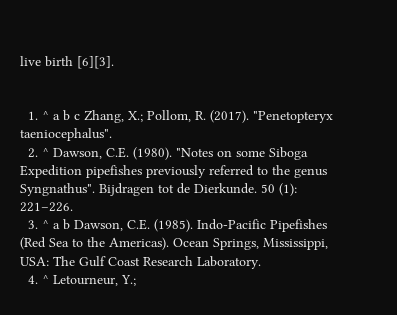live birth [6][3].


  1. ^ a b c Zhang, X.; Pollom, R. (2017). "Penetopteryx taeniocephalus".
  2. ^ Dawson, C.E. (1980). "Notes on some Siboga Expedition pipefishes previously referred to the genus Syngnathus". Bijdragen tot de Dierkunde. 50 (1): 221–226.
  3. ^ a b Dawson, C.E. (1985). Indo-Pacific Pipefishes (Red Sea to the Americas). Ocean Springs, Mississippi, USA: The Gulf Coast Research Laboratory.
  4. ^ Letourneur, Y.;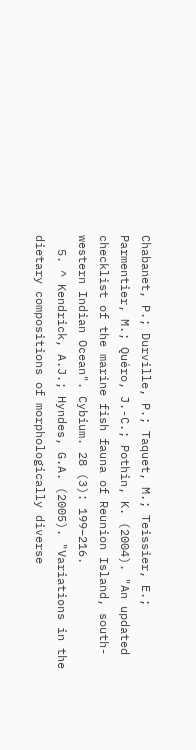Chabanet, P.; Durville, P.; Taquet, M.; Teissier, E.; Parmentier, M.; Quéro, J.-C.; Pothin, K. (2004). "An updated checklist of the marine fish fauna of Reunion Island, south-western Indian Ocean". Cybium. 28 (3): 199–216.
  5. ^ Kendrick, A.J.; Hyndes, G.A. (2005). "Variations in the dietary compositions of morphologically diverse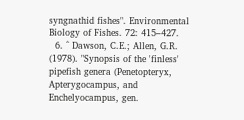syngnathid fishes". Environmental Biology of Fishes. 72: 415–427.
  6. ^ Dawson, C.E.; Allen, G.R. (1978). "Synopsis of the 'finless' pipefish genera (Penetopteryx, Apterygocampus, and Enchelyocampus, gen.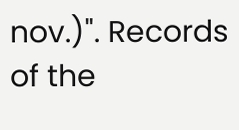nov.)". Records of the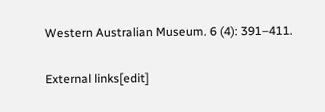Western Australian Museum. 6 (4): 391–411.

External links[edit]